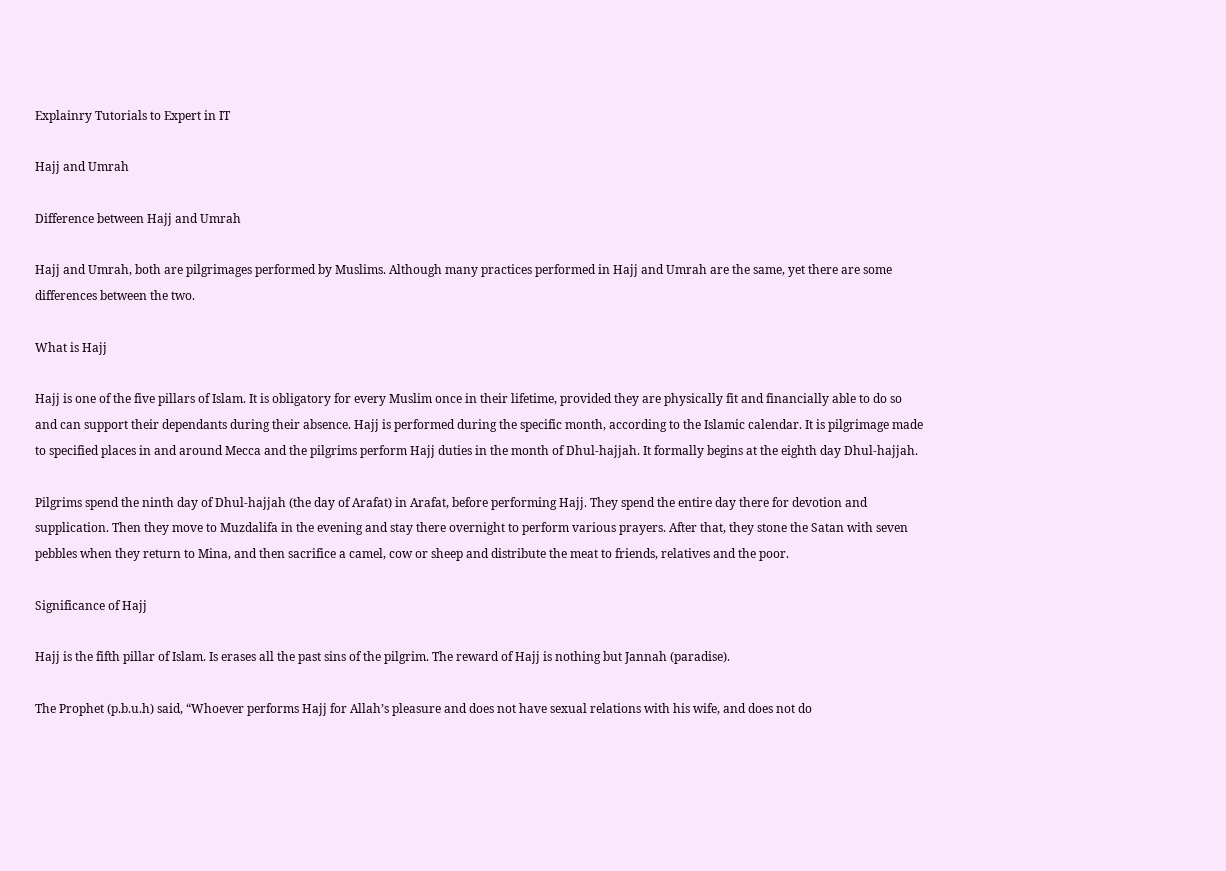Explainry Tutorials to Expert in IT

Hajj and Umrah

Difference between Hajj and Umrah

Hajj and Umrah, both are pilgrimages performed by Muslims. Although many practices performed in Hajj and Umrah are the same, yet there are some differences between the two.

What is Hajj

Hajj is one of the five pillars of Islam. It is obligatory for every Muslim once in their lifetime, provided they are physically fit and financially able to do so and can support their dependants during their absence. Hajj is performed during the specific month, according to the Islamic calendar. It is pilgrimage made to specified places in and around Mecca and the pilgrims perform Hajj duties in the month of Dhul-hajjah. It formally begins at the eighth day Dhul-hajjah.

Pilgrims spend the ninth day of Dhul-hajjah (the day of Arafat) in Arafat, before performing Hajj. They spend the entire day there for devotion and supplication. Then they move to Muzdalifa in the evening and stay there overnight to perform various prayers. After that, they stone the Satan with seven pebbles when they return to Mina, and then sacrifice a camel, cow or sheep and distribute the meat to friends, relatives and the poor.

Significance of Hajj

Hajj is the fifth pillar of Islam. Is erases all the past sins of the pilgrim. The reward of Hajj is nothing but Jannah (paradise).

The Prophet (p.b.u.h) said, “Whoever performs Hajj for Allah’s pleasure and does not have sexual relations with his wife, and does not do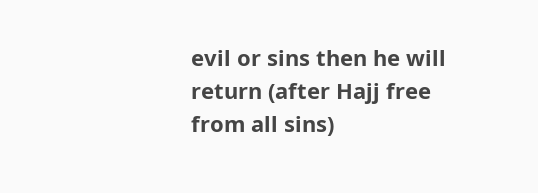evil or sins then he will return (after Hajj free from all sins)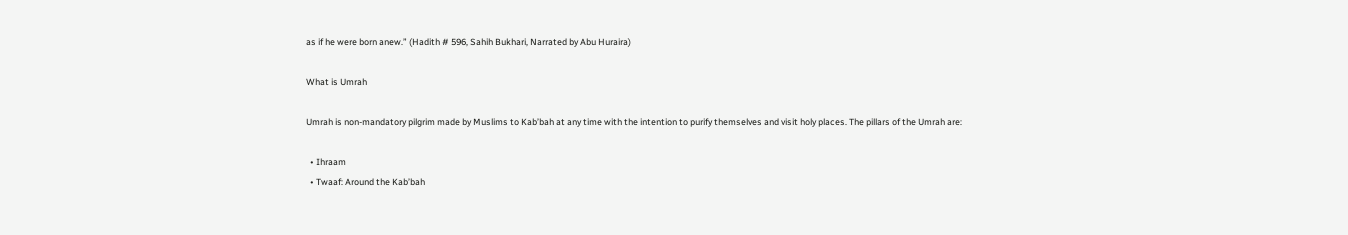as if he were born anew.” (Hadith # 596, Sahih Bukhari, Narrated by Abu Huraira)

What is Umrah

Umrah is non-mandatory pilgrim made by Muslims to Kab’bah at any time with the intention to purify themselves and visit holy places. The pillars of the Umrah are:

  • Ihraam
  • Twaaf: Around the Kab’bah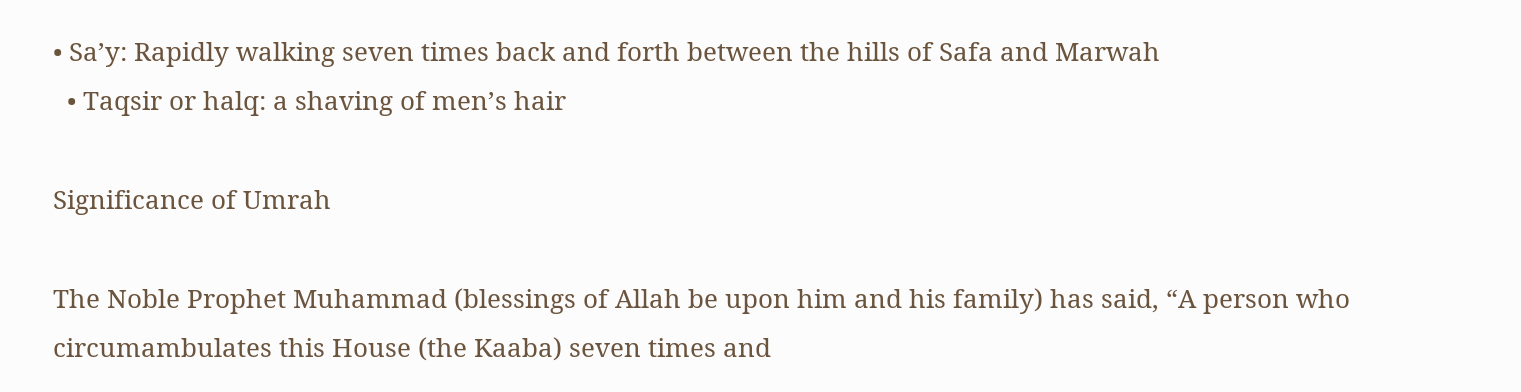• Sa’y: Rapidly walking seven times back and forth between the hills of Safa and Marwah
  • Taqsir or halq: a shaving of men’s hair

Significance of Umrah

The Noble Prophet Muhammad (blessings of Allah be upon him and his family) has said, “A person who circumambulates this House (the Kaaba) seven times and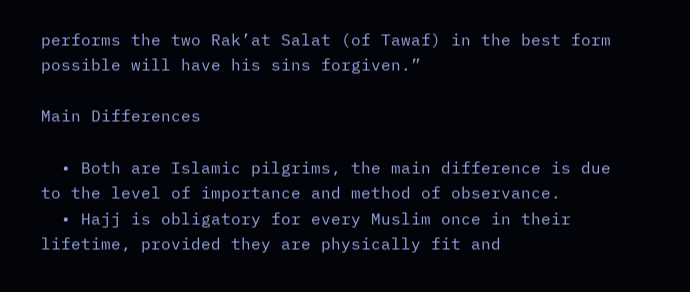performs the two Rak’at Salat (of Tawaf) in the best form possible will have his sins forgiven.”

Main Differences

  • Both are Islamic pilgrims, the main difference is due to the level of importance and method of observance.
  • Hajj is obligatory for every Muslim once in their lifetime, provided they are physically fit and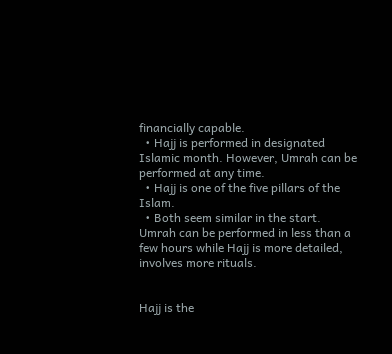financially capable.
  • Hajj is performed in designated Islamic month. However, Umrah can be performed at any time.
  • Hajj is one of the five pillars of the Islam.
  • Both seem similar in the start. Umrah can be performed in less than a few hours while Hajj is more detailed, involves more rituals.


Hajj is the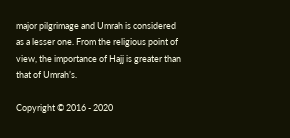major pilgrimage and Umrah is considered as a lesser one. From the religious point of view, the importance of Hajj is greater than that of Umrah’s.

Copyright © 2016 - 2020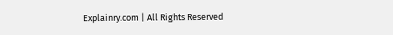Explainry.com | All Rights Reserved